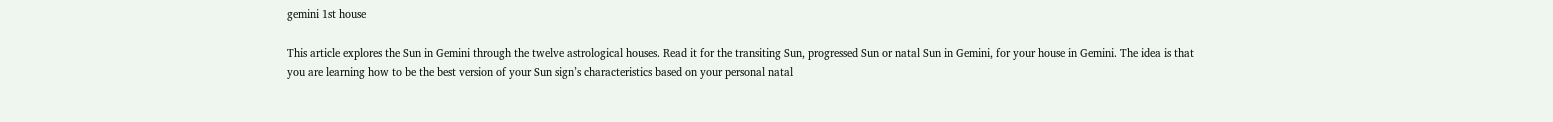gemini 1st house

This article explores the Sun in Gemini through the twelve astrological houses. Read it for the transiting Sun, progressed Sun or natal Sun in Gemini, for your house in Gemini. The idea is that you are learning how to be the best version of your Sun sign’s characteristics based on your personal natal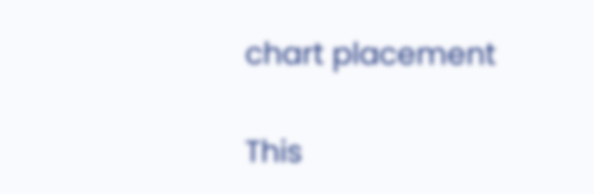chart placement

This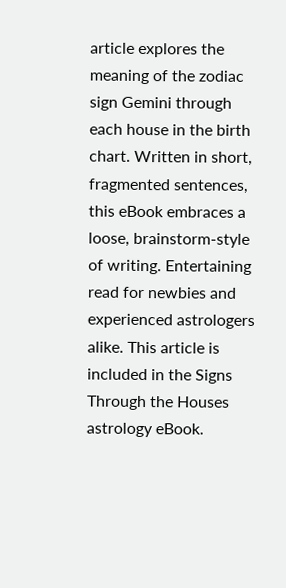article explores the meaning of the zodiac sign Gemini through each house in the birth chart. Written in short, fragmented sentences, this eBook embraces a loose, brainstorm-style of writing. Entertaining read for newbies and experienced astrologers alike. This article is included in the Signs Through the Houses astrology eBook.